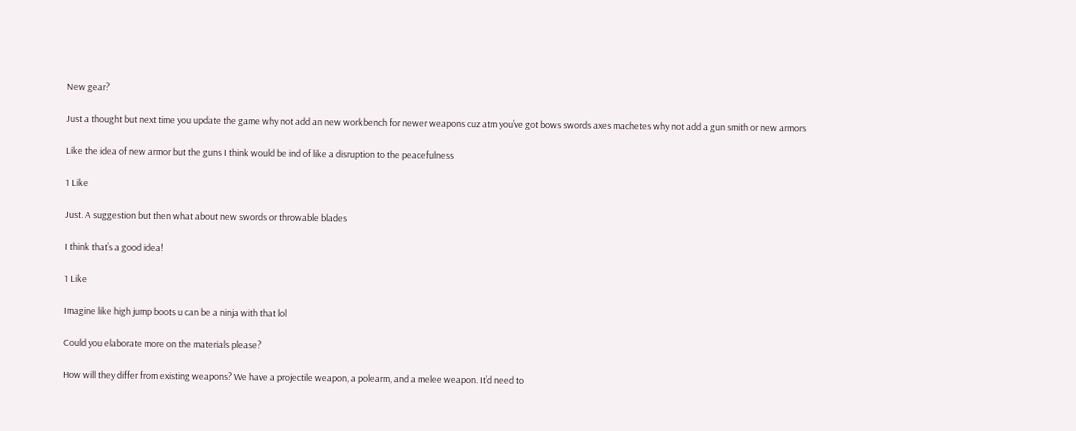New gear?

Just a thought but next time you update the game why not add an new workbench for newer weapons cuz atm you’ve got bows swords axes machetes why not add a gun smith or new armors

Like the idea of new armor but the guns I think would be ind of like a disruption to the peacefulness

1 Like

Just. A suggestion but then what about new swords or throwable blades

I think that’s a good idea!

1 Like

Imagine like high jump boots u can be a ninja with that lol

Could you elaborate more on the materials please?

How will they differ from existing weapons? We have a projectile weapon, a polearm, and a melee weapon. It’d need to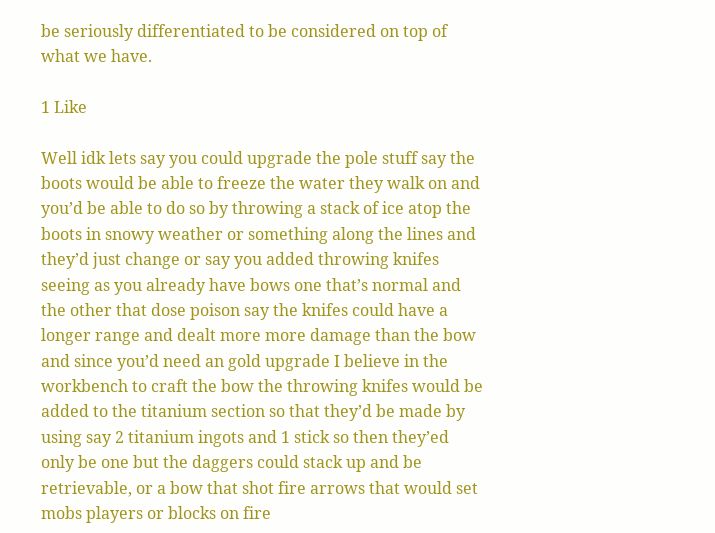be seriously differentiated to be considered on top of what we have.

1 Like

Well idk lets say you could upgrade the pole stuff say the boots would be able to freeze the water they walk on and you’d be able to do so by throwing a stack of ice atop the boots in snowy weather or something along the lines and they’d just change or say you added throwing knifes seeing as you already have bows one that’s normal and the other that dose poison say the knifes could have a longer range and dealt more more damage than the bow and since you’d need an gold upgrade I believe in the workbench to craft the bow the throwing knifes would be added to the titanium section so that they’d be made by using say 2 titanium ingots and 1 stick so then they’ed only be one but the daggers could stack up and be retrievable, or a bow that shot fire arrows that would set mobs players or blocks on fire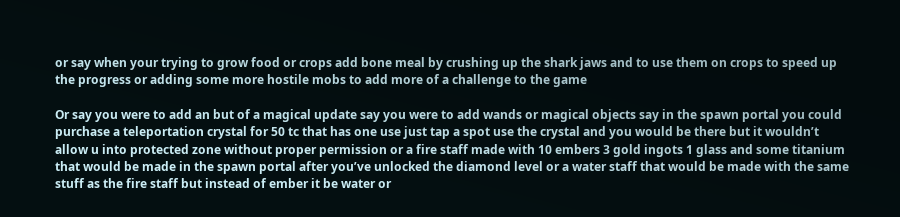or say when your trying to grow food or crops add bone meal by crushing up the shark jaws and to use them on crops to speed up the progress or adding some more hostile mobs to add more of a challenge to the game

Or say you were to add an but of a magical update say you were to add wands or magical objects say in the spawn portal you could purchase a teleportation crystal for 50 tc that has one use just tap a spot use the crystal and you would be there but it wouldn’t allow u into protected zone without proper permission or a fire staff made with 10 embers 3 gold ingots 1 glass and some titanium that would be made in the spawn portal after you’ve unlocked the diamond level or a water staff that would be made with the same stuff as the fire staff but instead of ember it be water or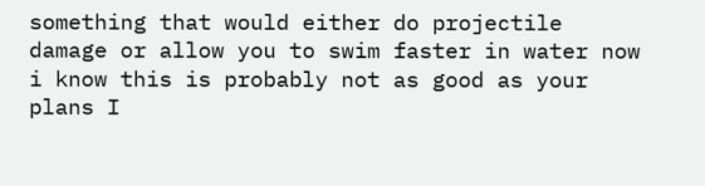something that would either do projectile damage or allow you to swim faster in water now i know this is probably not as good as your plans I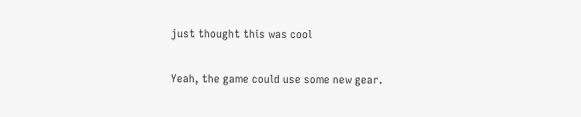just thought this was cool

Yeah, the game could use some new gear.